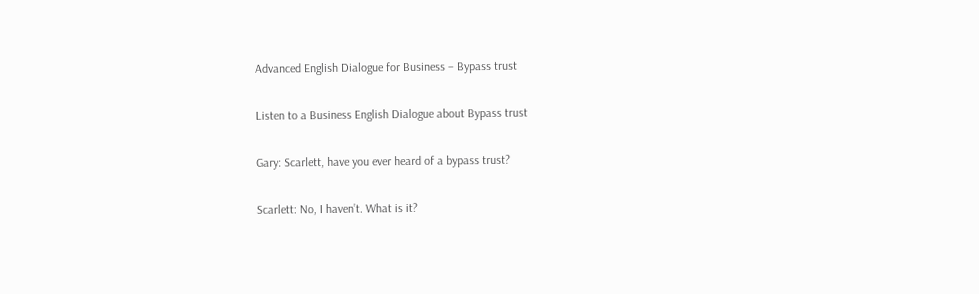Advanced English Dialogue for Business – Bypass trust

Listen to a Business English Dialogue about Bypass trust

Gary: Scarlett, have you ever heard of a bypass trust?

Scarlett: No, I haven’t. What is it?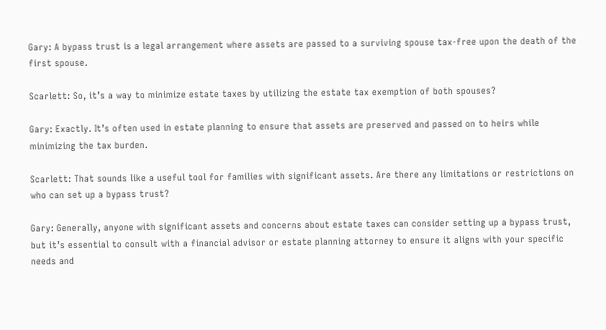Gary: A bypass trust is a legal arrangement where assets are passed to a surviving spouse tax-free upon the death of the first spouse.

Scarlett: So, it’s a way to minimize estate taxes by utilizing the estate tax exemption of both spouses?

Gary: Exactly. It’s often used in estate planning to ensure that assets are preserved and passed on to heirs while minimizing the tax burden.

Scarlett: That sounds like a useful tool for families with significant assets. Are there any limitations or restrictions on who can set up a bypass trust?

Gary: Generally, anyone with significant assets and concerns about estate taxes can consider setting up a bypass trust, but it’s essential to consult with a financial advisor or estate planning attorney to ensure it aligns with your specific needs and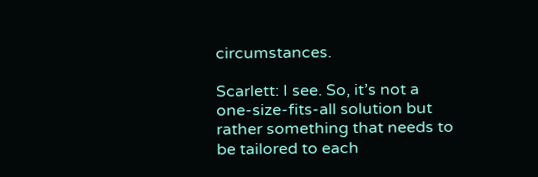circumstances.

Scarlett: I see. So, it’s not a one-size-fits-all solution but rather something that needs to be tailored to each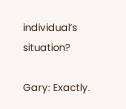individual’s situation?

Gary: Exactly.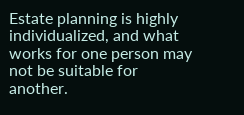Estate planning is highly individualized, and what works for one person may not be suitable for another.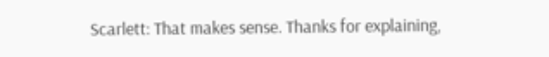Scarlett: That makes sense. Thanks for explaining,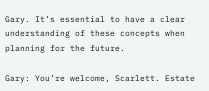Gary. It’s essential to have a clear understanding of these concepts when planning for the future.

Gary: You’re welcome, Scarlett. Estate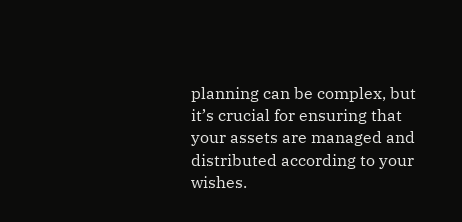planning can be complex, but it’s crucial for ensuring that your assets are managed and distributed according to your wishes.